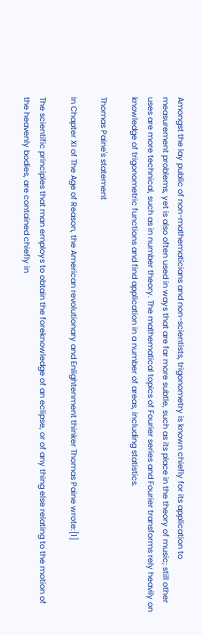Amongst the lay public of non-mathematicians and non-scientists, trigonometry is known chiefly for its application to measurement problems, yet is also often used in ways that are far more subtle, such as its place in the theory of music; still other uses are more technical, such as in number theory. The mathematical topics of Fourier series and Fourier transforms rely heavily on knowledge of trigonometric functions and find application in a number of areas, including statistics.

Thomas Paine's statement

In Chapter XI of The Age of Reason, the American revolutionary and Enlightenment thinker Thomas Paine wrote:[1]

The scientific principles that man employs to obtain the foreknowledge of an eclipse, or of any thing else relating to the motion of the heavenly bodies, are contained chiefly in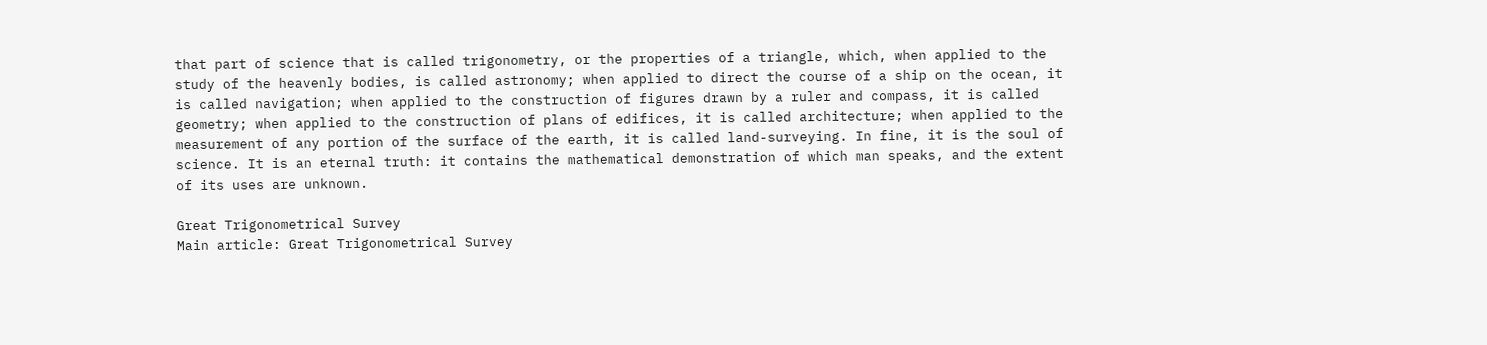that part of science that is called trigonometry, or the properties of a triangle, which, when applied to the study of the heavenly bodies, is called astronomy; when applied to direct the course of a ship on the ocean, it is called navigation; when applied to the construction of figures drawn by a ruler and compass, it is called geometry; when applied to the construction of plans of edifices, it is called architecture; when applied to the measurement of any portion of the surface of the earth, it is called land-surveying. In fine, it is the soul of science. It is an eternal truth: it contains the mathematical demonstration of which man speaks, and the extent of its uses are unknown.

Great Trigonometrical Survey
Main article: Great Trigonometrical Survey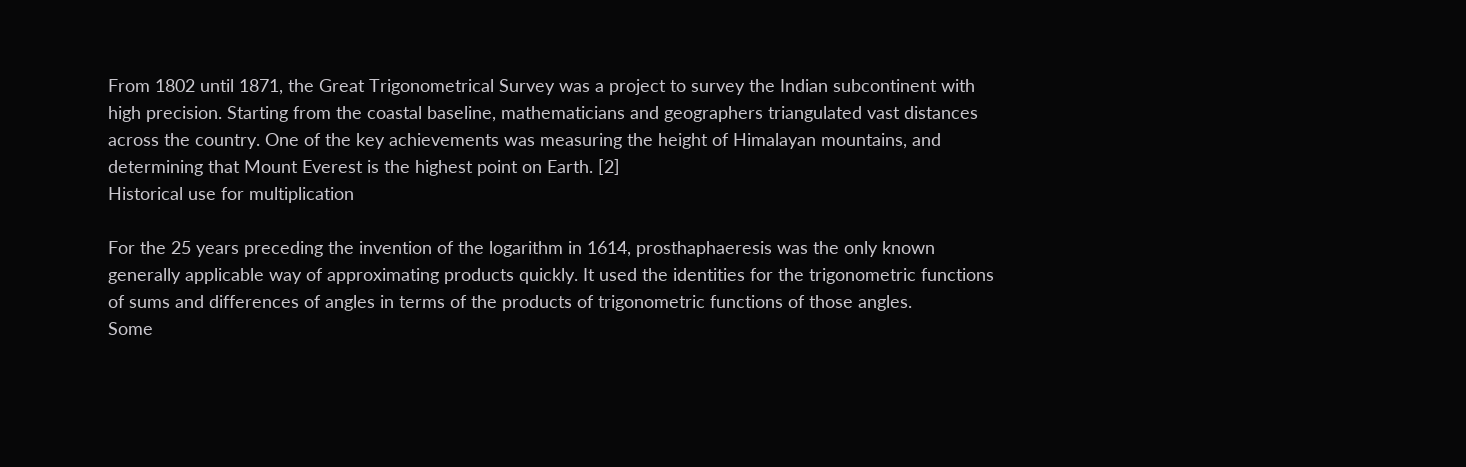From 1802 until 1871, the Great Trigonometrical Survey was a project to survey the Indian subcontinent with high precision. Starting from the coastal baseline, mathematicians and geographers triangulated vast distances across the country. One of the key achievements was measuring the height of Himalayan mountains, and determining that Mount Everest is the highest point on Earth. [2]
Historical use for multiplication

For the 25 years preceding the invention of the logarithm in 1614, prosthaphaeresis was the only known generally applicable way of approximating products quickly. It used the identities for the trigonometric functions of sums and differences of angles in terms of the products of trigonometric functions of those angles.
Some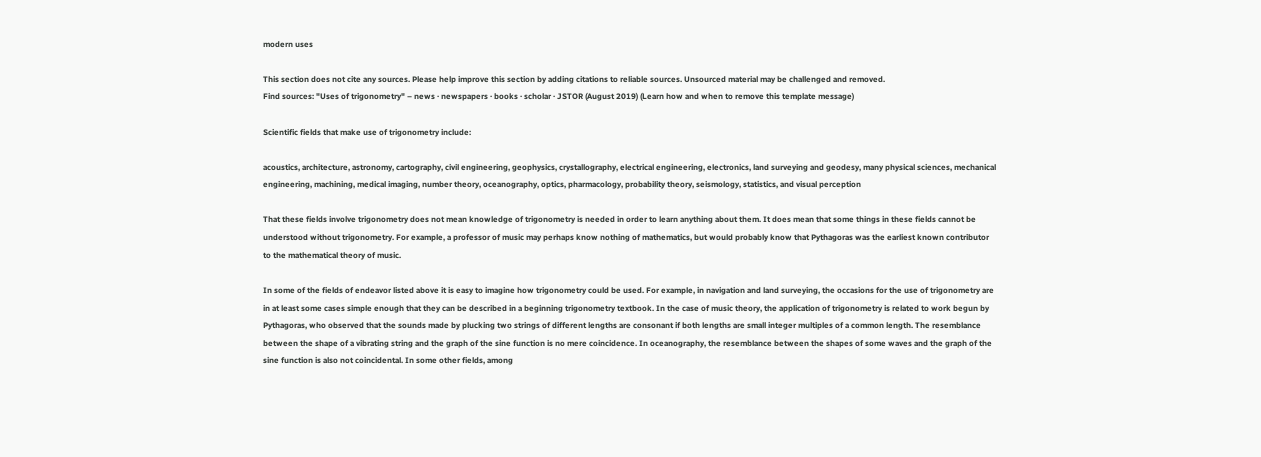modern uses

This section does not cite any sources. Please help improve this section by adding citations to reliable sources. Unsourced material may be challenged and removed.
Find sources: "Uses of trigonometry" – news · newspapers · books · scholar · JSTOR (August 2019) (Learn how and when to remove this template message)

Scientific fields that make use of trigonometry include:

acoustics, architecture, astronomy, cartography, civil engineering, geophysics, crystallography, electrical engineering, electronics, land surveying and geodesy, many physical sciences, mechanical engineering, machining, medical imaging, number theory, oceanography, optics, pharmacology, probability theory, seismology, statistics, and visual perception

That these fields involve trigonometry does not mean knowledge of trigonometry is needed in order to learn anything about them. It does mean that some things in these fields cannot be understood without trigonometry. For example, a professor of music may perhaps know nothing of mathematics, but would probably know that Pythagoras was the earliest known contributor to the mathematical theory of music.

In some of the fields of endeavor listed above it is easy to imagine how trigonometry could be used. For example, in navigation and land surveying, the occasions for the use of trigonometry are in at least some cases simple enough that they can be described in a beginning trigonometry textbook. In the case of music theory, the application of trigonometry is related to work begun by Pythagoras, who observed that the sounds made by plucking two strings of different lengths are consonant if both lengths are small integer multiples of a common length. The resemblance between the shape of a vibrating string and the graph of the sine function is no mere coincidence. In oceanography, the resemblance between the shapes of some waves and the graph of the sine function is also not coincidental. In some other fields, among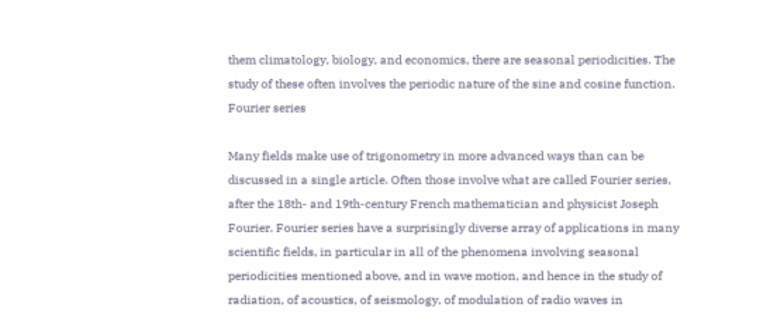them climatology, biology, and economics, there are seasonal periodicities. The study of these often involves the periodic nature of the sine and cosine function.
Fourier series

Many fields make use of trigonometry in more advanced ways than can be discussed in a single article. Often those involve what are called Fourier series, after the 18th- and 19th-century French mathematician and physicist Joseph Fourier. Fourier series have a surprisingly diverse array of applications in many scientific fields, in particular in all of the phenomena involving seasonal periodicities mentioned above, and in wave motion, and hence in the study of radiation, of acoustics, of seismology, of modulation of radio waves in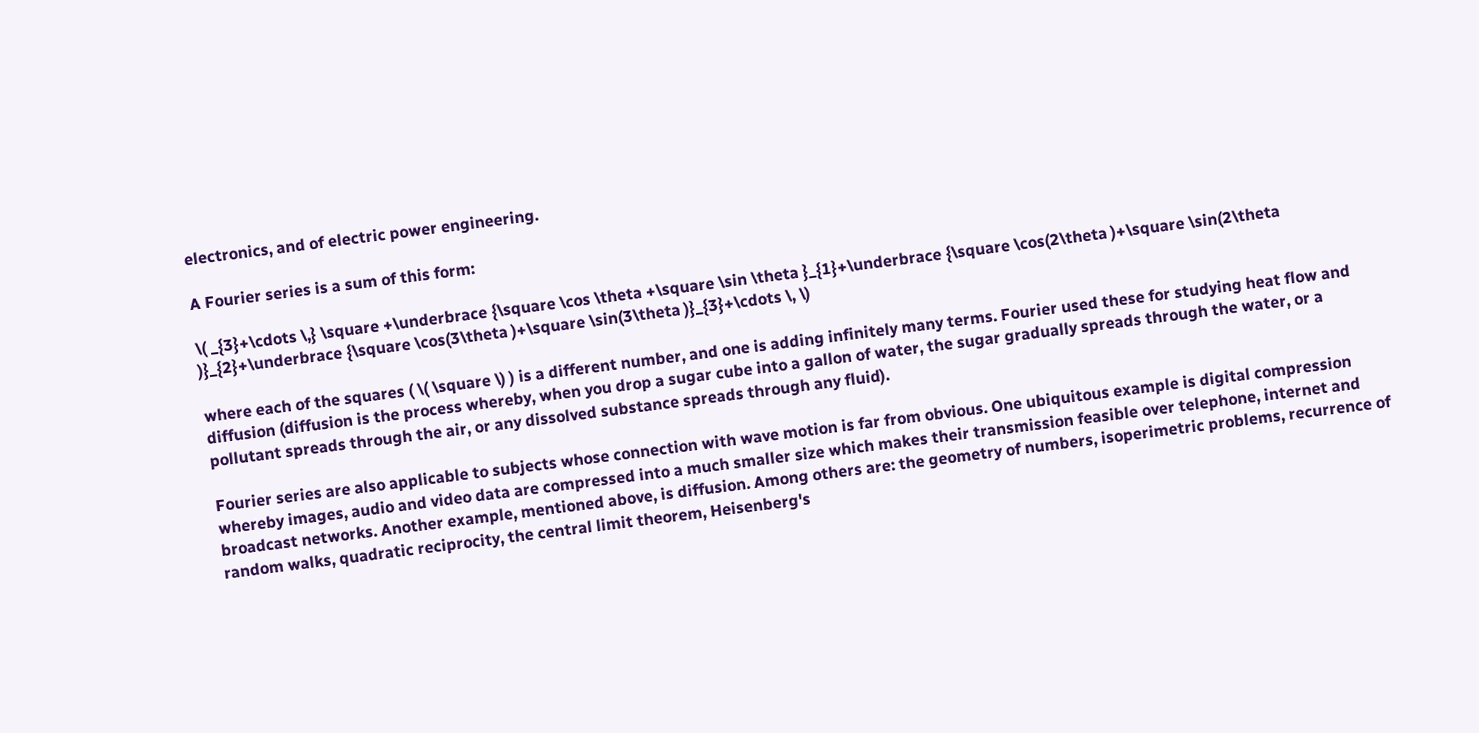electronics, and of electric power engineering.

A Fourier series is a sum of this form:

\( _{3}+\cdots \,} \square +\underbrace {\square \cos \theta +\square \sin \theta }_{1}+\underbrace {\square \cos(2\theta )+\square \sin(2\theta )}_{2}+\underbrace {\square \cos(3\theta )+\square \sin(3\theta )}_{3}+\cdots \, \)

where each of the squares ( \( \square \) ) is a different number, and one is adding infinitely many terms. Fourier used these for studying heat flow and diffusion (diffusion is the process whereby, when you drop a sugar cube into a gallon of water, the sugar gradually spreads through the water, or a pollutant spreads through the air, or any dissolved substance spreads through any fluid).

Fourier series are also applicable to subjects whose connection with wave motion is far from obvious. One ubiquitous example is digital compression whereby images, audio and video data are compressed into a much smaller size which makes their transmission feasible over telephone, internet and broadcast networks. Another example, mentioned above, is diffusion. Among others are: the geometry of numbers, isoperimetric problems, recurrence of random walks, quadratic reciprocity, the central limit theorem, Heisenberg's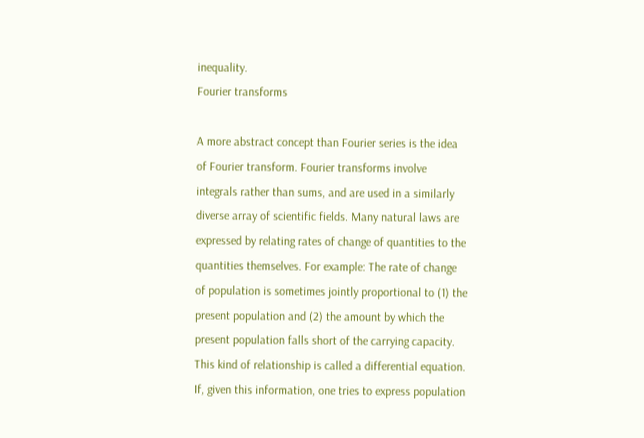inequality.
Fourier transforms

A more abstract concept than Fourier series is the idea of Fourier transform. Fourier transforms involve integrals rather than sums, and are used in a similarly diverse array of scientific fields. Many natural laws are expressed by relating rates of change of quantities to the quantities themselves. For example: The rate of change of population is sometimes jointly proportional to (1) the present population and (2) the amount by which the present population falls short of the carrying capacity. This kind of relationship is called a differential equation. If, given this information, one tries to express population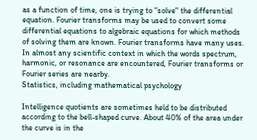as a function of time, one is trying to "solve" the differential equation. Fourier transforms may be used to convert some differential equations to algebraic equations for which methods of solving them are known. Fourier transforms have many uses. In almost any scientific context in which the words spectrum, harmonic, or resonance are encountered, Fourier transforms or Fourier series are nearby.
Statistics, including mathematical psychology

Intelligence quotients are sometimes held to be distributed according to the bell-shaped curve. About 40% of the area under the curve is in the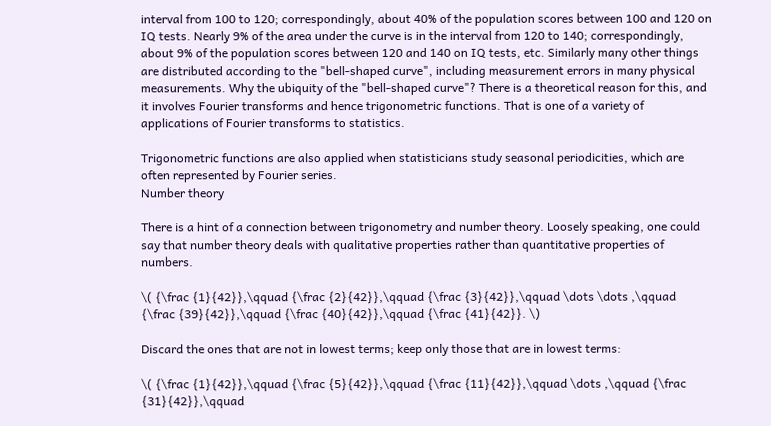interval from 100 to 120; correspondingly, about 40% of the population scores between 100 and 120 on IQ tests. Nearly 9% of the area under the curve is in the interval from 120 to 140; correspondingly, about 9% of the population scores between 120 and 140 on IQ tests, etc. Similarly many other things are distributed according to the "bell-shaped curve", including measurement errors in many physical measurements. Why the ubiquity of the "bell-shaped curve"? There is a theoretical reason for this, and it involves Fourier transforms and hence trigonometric functions. That is one of a variety of applications of Fourier transforms to statistics.

Trigonometric functions are also applied when statisticians study seasonal periodicities, which are often represented by Fourier series.
Number theory

There is a hint of a connection between trigonometry and number theory. Loosely speaking, one could say that number theory deals with qualitative properties rather than quantitative properties of numbers.

\( {\frac {1}{42}},\qquad {\frac {2}{42}},\qquad {\frac {3}{42}},\qquad \dots \dots ,\qquad {\frac {39}{42}},\qquad {\frac {40}{42}},\qquad {\frac {41}{42}}. \)

Discard the ones that are not in lowest terms; keep only those that are in lowest terms:

\( {\frac {1}{42}},\qquad {\frac {5}{42}},\qquad {\frac {11}{42}},\qquad \dots ,\qquad {\frac {31}{42}},\qquad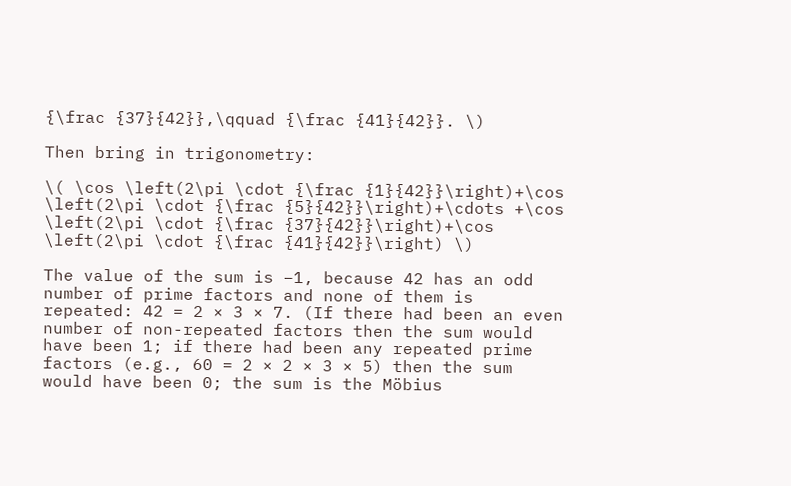{\frac {37}{42}},\qquad {\frac {41}{42}}. \)

Then bring in trigonometry:

\( \cos \left(2\pi \cdot {\frac {1}{42}}\right)+\cos \left(2\pi \cdot {\frac {5}{42}}\right)+\cdots +\cos \left(2\pi \cdot {\frac {37}{42}}\right)+\cos \left(2\pi \cdot {\frac {41}{42}}\right) \)

The value of the sum is −1, because 42 has an odd number of prime factors and none of them is repeated: 42 = 2 × 3 × 7. (If there had been an even number of non-repeated factors then the sum would have been 1; if there had been any repeated prime factors (e.g., 60 = 2 × 2 × 3 × 5) then the sum would have been 0; the sum is the Möbius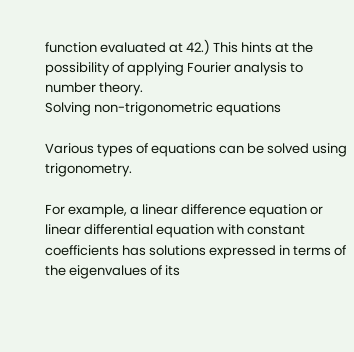function evaluated at 42.) This hints at the possibility of applying Fourier analysis to number theory.
Solving non-trigonometric equations

Various types of equations can be solved using trigonometry.

For example, a linear difference equation or linear differential equation with constant coefficients has solutions expressed in terms of the eigenvalues of its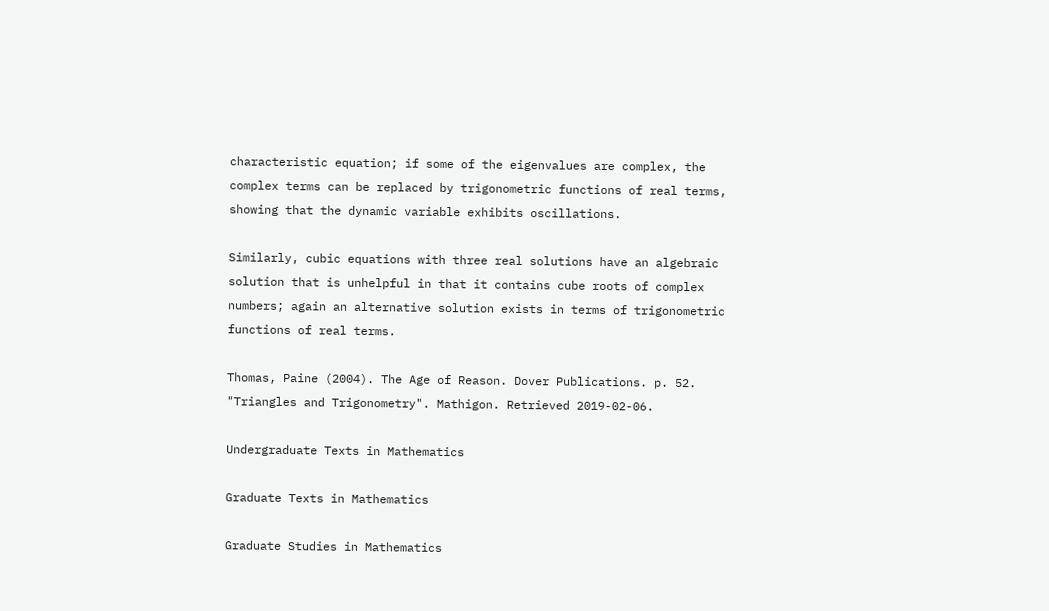characteristic equation; if some of the eigenvalues are complex, the complex terms can be replaced by trigonometric functions of real terms, showing that the dynamic variable exhibits oscillations.

Similarly, cubic equations with three real solutions have an algebraic solution that is unhelpful in that it contains cube roots of complex numbers; again an alternative solution exists in terms of trigonometric functions of real terms.

Thomas, Paine (2004). The Age of Reason. Dover Publications. p. 52.
"Triangles and Trigonometry". Mathigon. Retrieved 2019-02-06.

Undergraduate Texts in Mathematics

Graduate Texts in Mathematics

Graduate Studies in Mathematics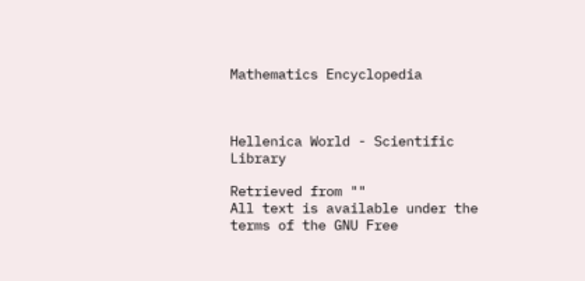Mathematics Encyclopedia



Hellenica World - Scientific Library

Retrieved from ""
All text is available under the terms of the GNU Free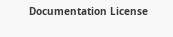Documentation License